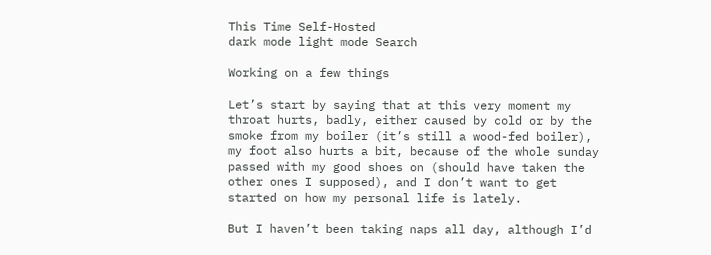This Time Self-Hosted
dark mode light mode Search

Working on a few things

Let’s start by saying that at this very moment my throat hurts, badly, either caused by cold or by the smoke from my boiler (it’s still a wood-fed boiler), my foot also hurts a bit, because of the whole sunday passed with my good shoes on (should have taken the other ones I supposed), and I don’t want to get started on how my personal life is lately.

But I haven’t been taking naps all day, although I’d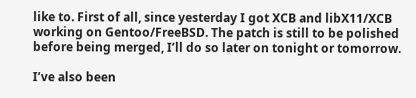like to. First of all, since yesterday I got XCB and libX11/XCB working on Gentoo/FreeBSD. The patch is still to be polished before being merged, I’ll do so later on tonight or tomorrow.

I’ve also been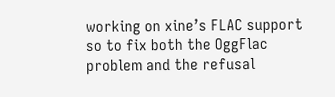working on xine’s FLAC support so to fix both the OggFlac problem and the refusal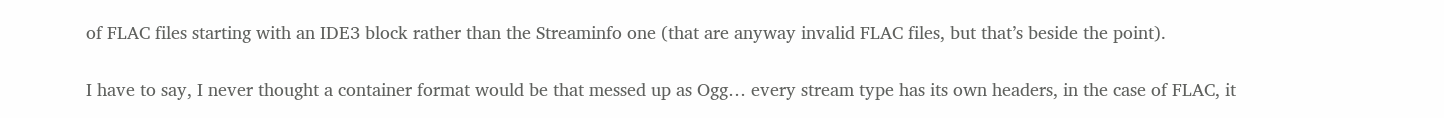of FLAC files starting with an IDE3 block rather than the Streaminfo one (that are anyway invalid FLAC files, but that’s beside the point).

I have to say, I never thought a container format would be that messed up as Ogg… every stream type has its own headers, in the case of FLAC, it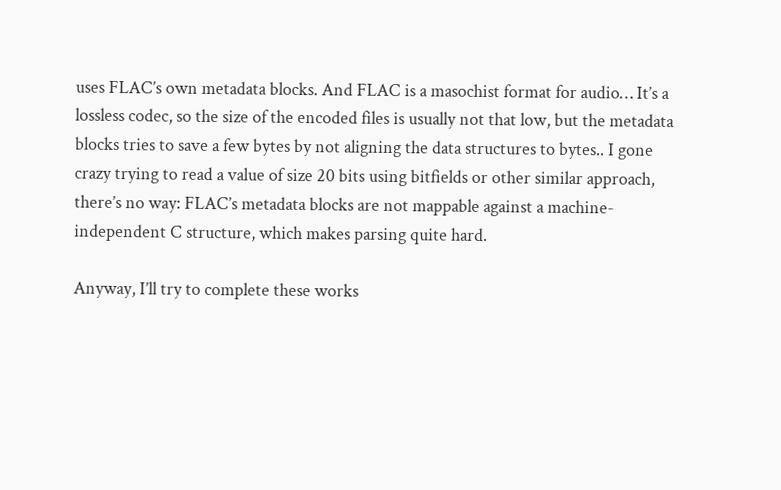uses FLAC’s own metadata blocks. And FLAC is a masochist format for audio… It’s a lossless codec, so the size of the encoded files is usually not that low, but the metadata blocks tries to save a few bytes by not aligning the data structures to bytes.. I gone crazy trying to read a value of size 20 bits using bitfields or other similar approach, there’s no way: FLAC’s metadata blocks are not mappable against a machine-independent C structure, which makes parsing quite hard.

Anyway, I’ll try to complete these works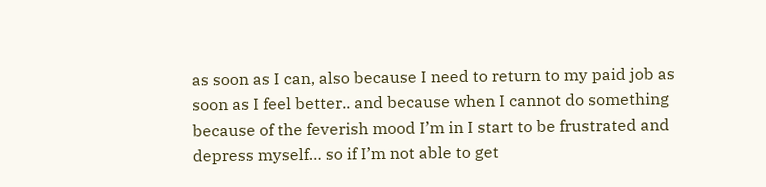as soon as I can, also because I need to return to my paid job as soon as I feel better.. and because when I cannot do something because of the feverish mood I’m in I start to be frustrated and depress myself… so if I’m not able to get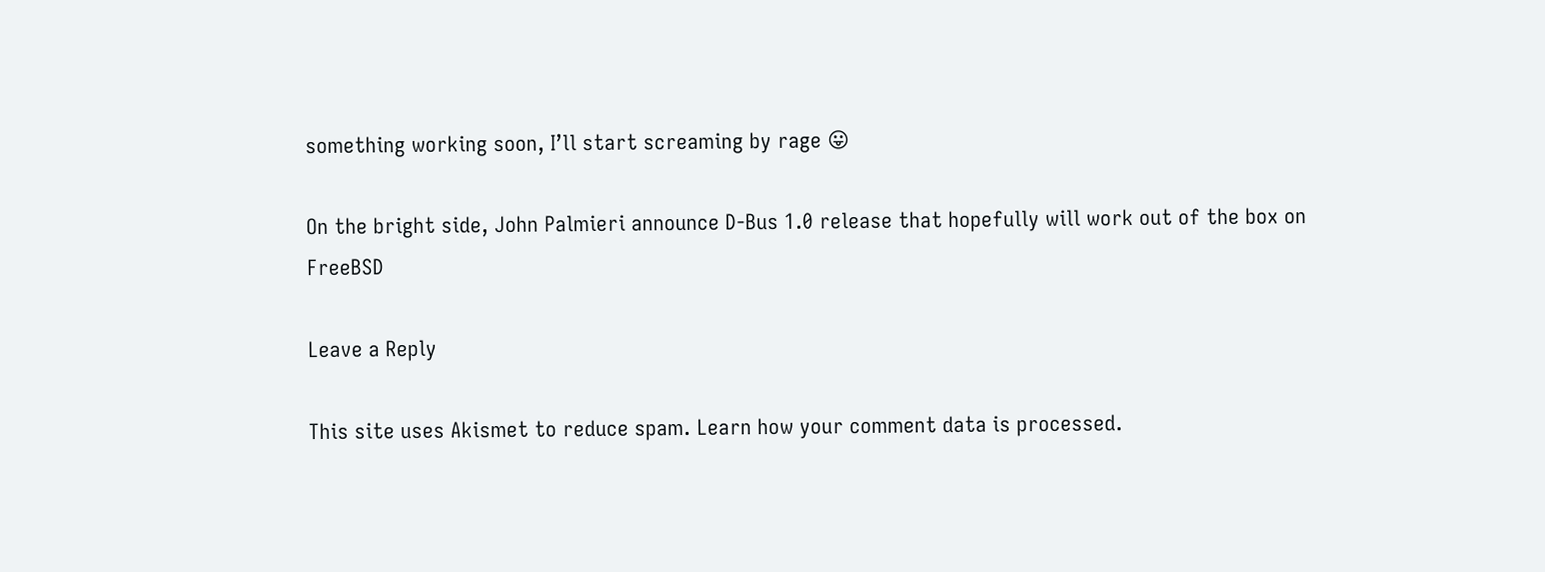something working soon, I’ll start screaming by rage 😛

On the bright side, John Palmieri announce D-Bus 1.0 release that hopefully will work out of the box on FreeBSD

Leave a Reply

This site uses Akismet to reduce spam. Learn how your comment data is processed.